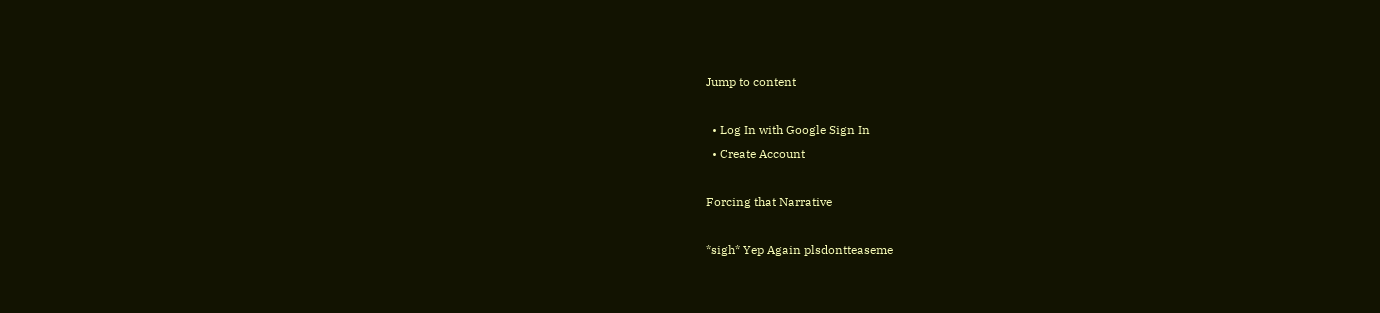Jump to content

  • Log In with Google Sign In
  • Create Account

Forcing that Narrative

*sigh* Yep Again plsdontteaseme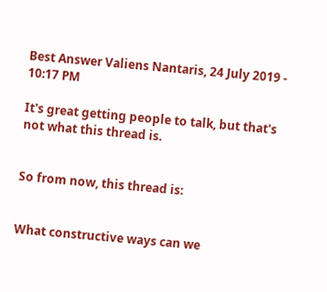Best Answer Valiens Nantaris, 24 July 2019 - 10:17 PM

It's great getting people to talk, but that's not what this thread is.


So from now, this thread is:


What constructive ways can we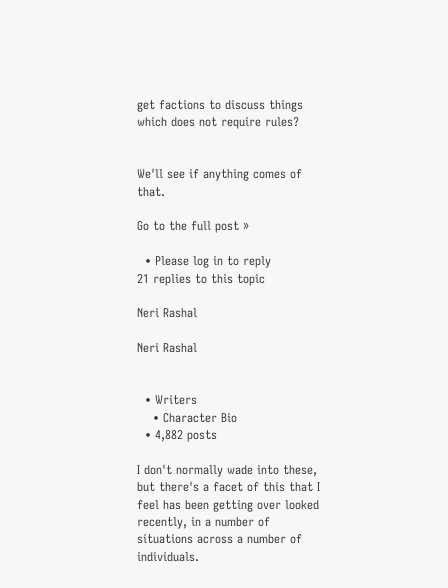get factions to discuss things which does not require rules?


We'll see if anything comes of that.

Go to the full post »

  • Please log in to reply
21 replies to this topic

Neri Rashal

Neri Rashal


  • Writers
    • Character Bio
  • 4,882 posts

I don't normally wade into these, but there's a facet of this that I feel has been getting over looked recently, in a number of situations across a number of individuals.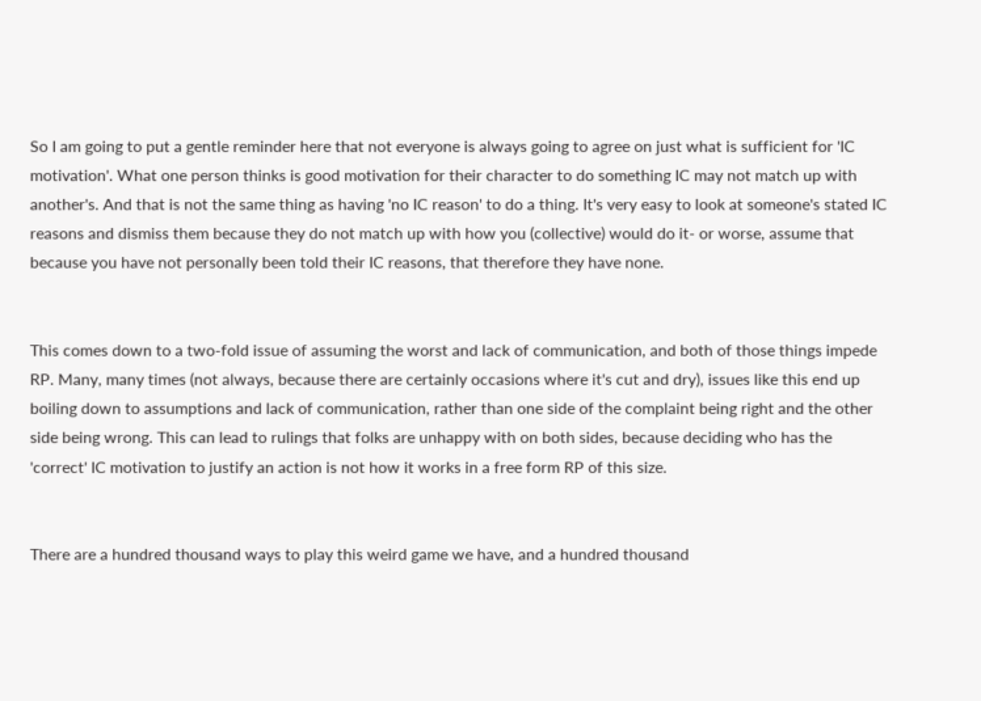So I am going to put a gentle reminder here that not everyone is always going to agree on just what is sufficient for 'IC motivation'. What one person thinks is good motivation for their character to do something IC may not match up with another's. And that is not the same thing as having 'no IC reason' to do a thing. It's very easy to look at someone's stated IC reasons and dismiss them because they do not match up with how you (collective) would do it- or worse, assume that because you have not personally been told their IC reasons, that therefore they have none.


This comes down to a two-fold issue of assuming the worst and lack of communication, and both of those things impede RP. Many, many times (not always, because there are certainly occasions where it's cut and dry), issues like this end up boiling down to assumptions and lack of communication, rather than one side of the complaint being right and the other side being wrong. This can lead to rulings that folks are unhappy with on both sides, because deciding who has the 'correct' IC motivation to justify an action is not how it works in a free form RP of this size.


There are a hundred thousand ways to play this weird game we have, and a hundred thousand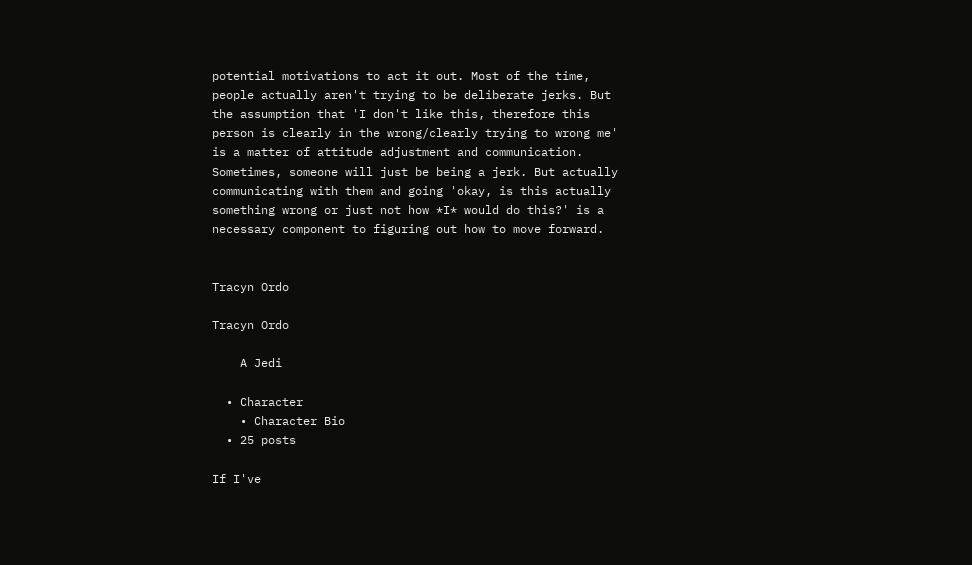potential motivations to act it out. Most of the time, people actually aren't trying to be deliberate jerks. But the assumption that 'I don't like this, therefore this person is clearly in the wrong/clearly trying to wrong me' is a matter of attitude adjustment and communication. Sometimes, someone will just be being a jerk. But actually communicating with them and going 'okay, is this actually something wrong or just not how *I* would do this?' is a necessary component to figuring out how to move forward.


Tracyn Ordo

Tracyn Ordo

    A Jedi

  • Character
    • Character Bio
  • 25 posts

If I've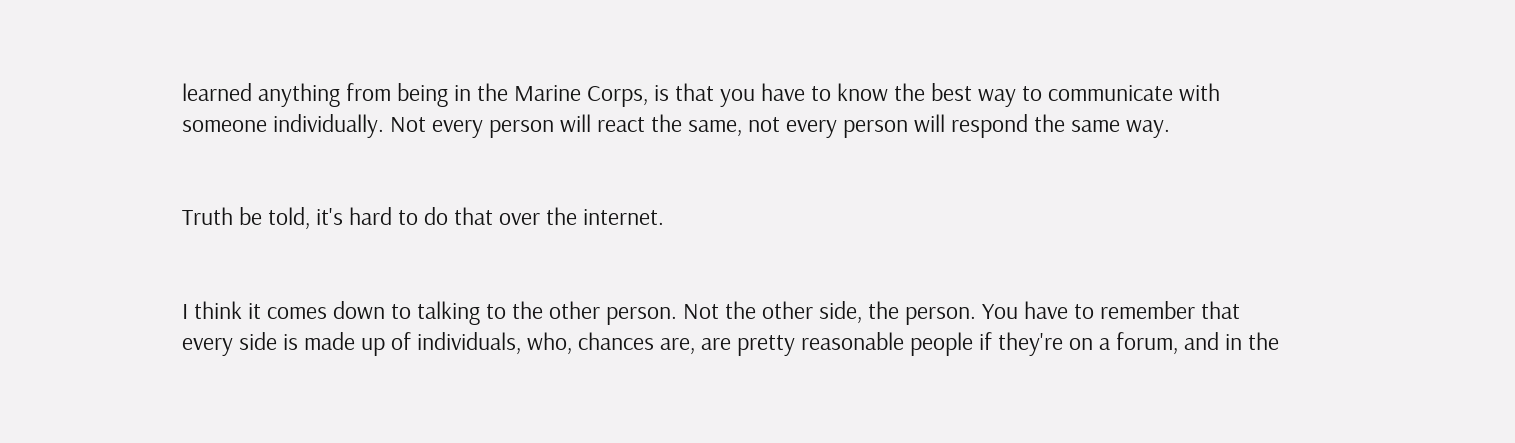learned anything from being in the Marine Corps, is that you have to know the best way to communicate with someone individually. Not every person will react the same, not every person will respond the same way.


Truth be told, it's hard to do that over the internet.


I think it comes down to talking to the other person. Not the other side, the person. You have to remember that every side is made up of individuals, who, chances are, are pretty reasonable people if they're on a forum, and in the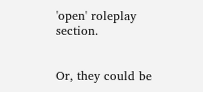'open' roleplay section.


Or, they could be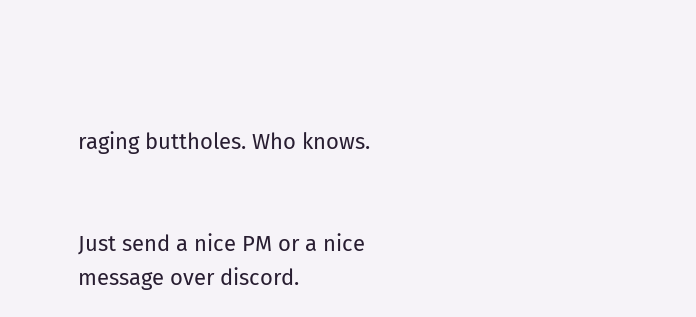raging buttholes. Who knows.


Just send a nice PM or a nice message over discord.